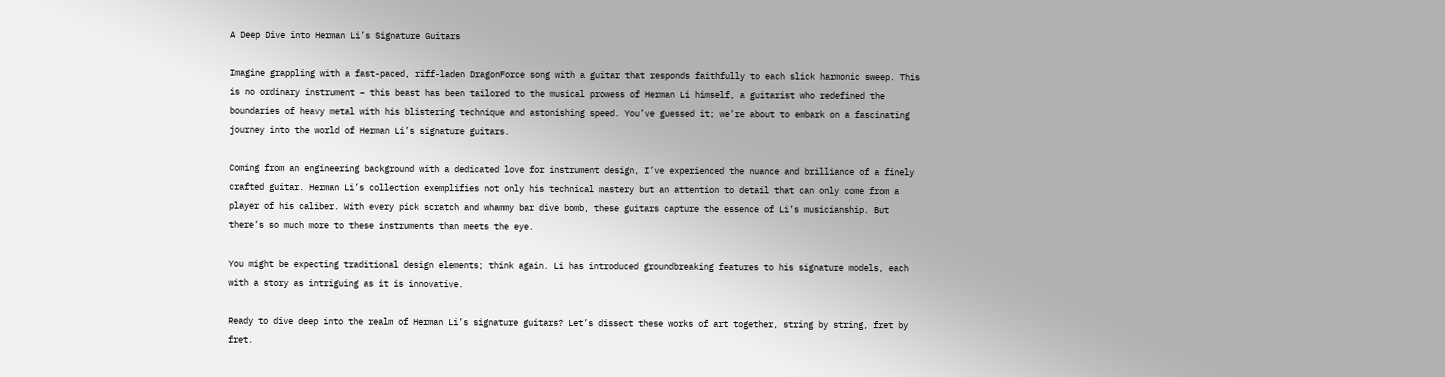A Deep Dive into Herman Li’s Signature Guitars

Imagine grappling with a fast-paced, riff-laden DragonForce song with a guitar that responds faithfully to each slick harmonic sweep. This is no ordinary instrument – this beast has been tailored to the musical prowess of Herman Li himself, a guitarist who redefined the boundaries of heavy metal with his blistering technique and astonishing speed. You’ve guessed it; we’re about to embark on a fascinating journey into the world of Herman Li’s signature guitars.

Coming from an engineering background with a dedicated love for instrument design, I’ve experienced the nuance and brilliance of a finely crafted guitar. Herman Li’s collection exemplifies not only his technical mastery but an attention to detail that can only come from a player of his caliber. With every pick scratch and whammy bar dive bomb, these guitars capture the essence of Li’s musicianship. But there’s so much more to these instruments than meets the eye.

You might be expecting traditional design elements; think again. Li has introduced groundbreaking features to his signature models, each with a story as intriguing as it is innovative.

Ready to dive deep into the realm of Herman Li’s signature guitars? Let’s dissect these works of art together, string by string, fret by fret.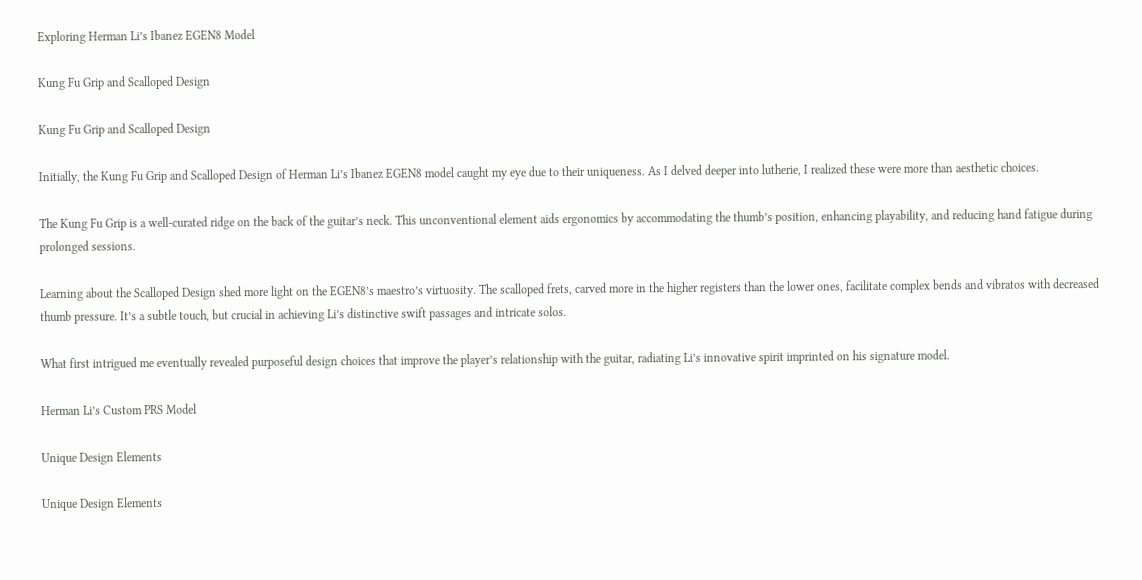Exploring Herman Li’s Ibanez EGEN8 Model

Kung Fu Grip and Scalloped Design

Kung Fu Grip and Scalloped Design

Initially, the Kung Fu Grip and Scalloped Design of Herman Li’s Ibanez EGEN8 model caught my eye due to their uniqueness. As I delved deeper into lutherie, I realized these were more than aesthetic choices.

The Kung Fu Grip is a well-curated ridge on the back of the guitar’s neck. This unconventional element aids ergonomics by accommodating the thumb’s position, enhancing playability, and reducing hand fatigue during prolonged sessions.

Learning about the Scalloped Design shed more light on the EGEN8’s maestro’s virtuosity. The scalloped frets, carved more in the higher registers than the lower ones, facilitate complex bends and vibratos with decreased thumb pressure. It’s a subtle touch, but crucial in achieving Li’s distinctive swift passages and intricate solos.

What first intrigued me eventually revealed purposeful design choices that improve the player’s relationship with the guitar, radiating Li’s innovative spirit imprinted on his signature model.

Herman Li’s Custom PRS Model

Unique Design Elements

Unique Design Elements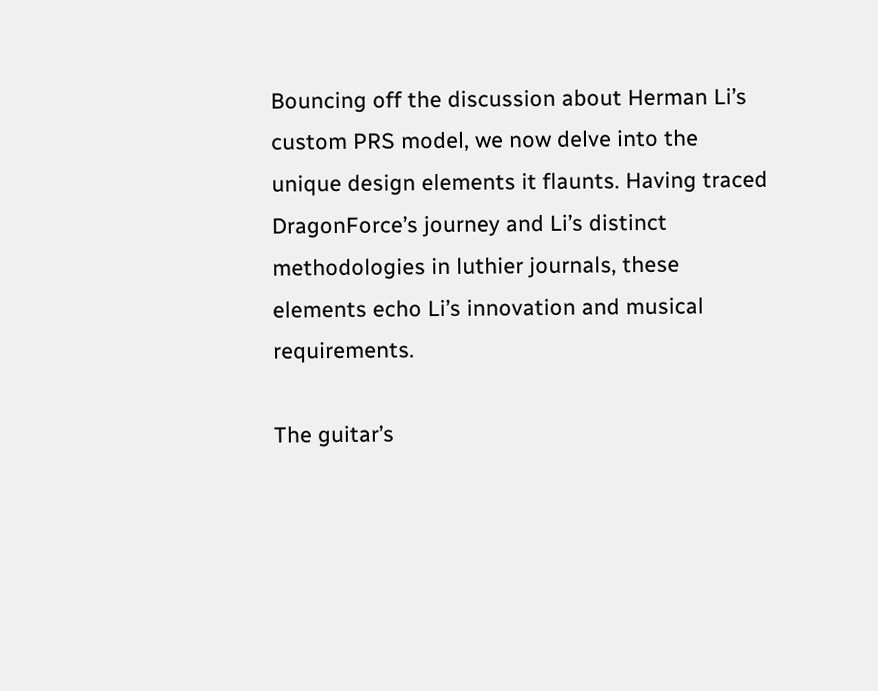Bouncing off the discussion about Herman Li’s custom PRS model, we now delve into the unique design elements it flaunts. Having traced DragonForce’s journey and Li’s distinct methodologies in luthier journals, these elements echo Li’s innovation and musical requirements.

The guitar’s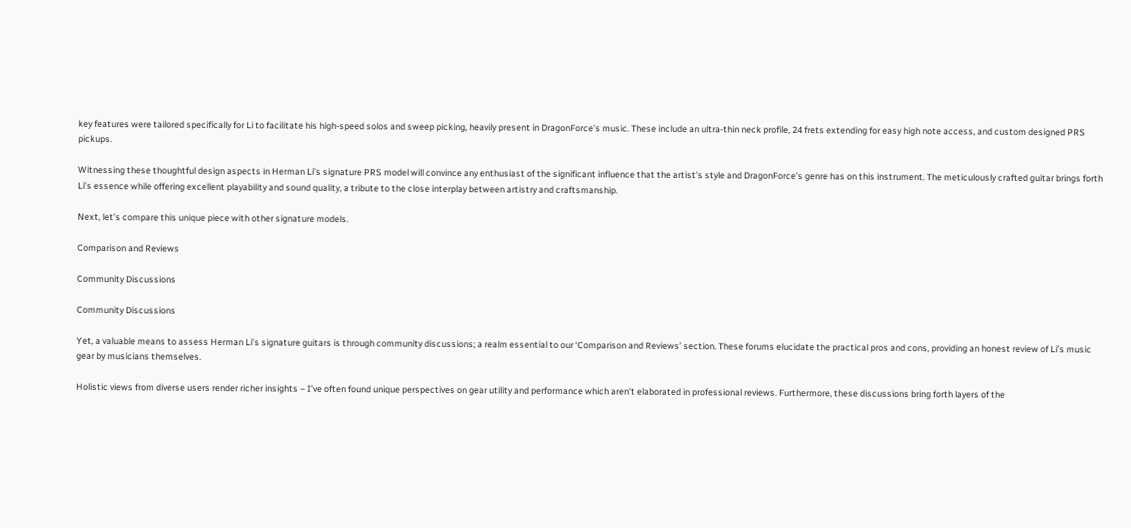key features were tailored specifically for Li to facilitate his high-speed solos and sweep picking, heavily present in DragonForce’s music. These include an ultra-thin neck profile, 24 frets extending for easy high note access, and custom designed PRS pickups.

Witnessing these thoughtful design aspects in Herman Li’s signature PRS model will convince any enthusiast of the significant influence that the artist’s style and DragonForce’s genre has on this instrument. The meticulously crafted guitar brings forth Li’s essence while offering excellent playability and sound quality, a tribute to the close interplay between artistry and craftsmanship.

Next, let’s compare this unique piece with other signature models.

Comparison and Reviews

Community Discussions

Community Discussions

Yet, a valuable means to assess Herman Li’s signature guitars is through community discussions; a realm essential to our ‘Comparison and Reviews’ section. These forums elucidate the practical pros and cons, providing an honest review of Li’s music gear by musicians themselves.

Holistic views from diverse users render richer insights – I’ve often found unique perspectives on gear utility and performance which aren’t elaborated in professional reviews. Furthermore, these discussions bring forth layers of the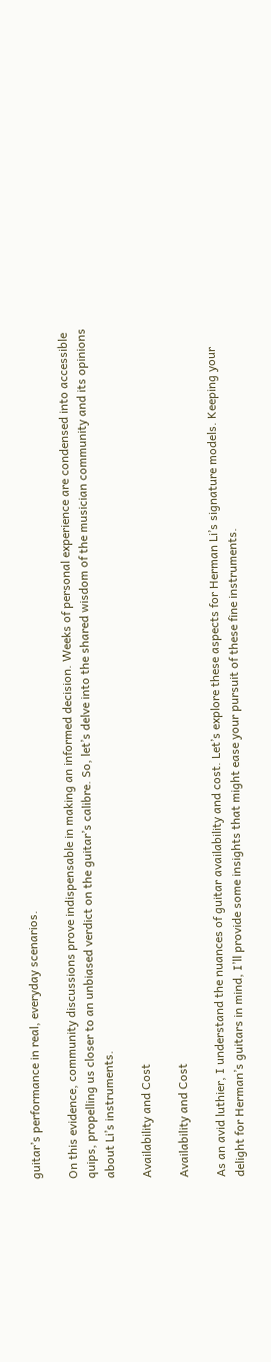guitar’s performance in real, everyday scenarios.

On this evidence, community discussions prove indispensable in making an informed decision. Weeks of personal experience are condensed into accessible quips, propelling us closer to an unbiased verdict on the guitar’s calibre. So, let’s delve into the shared wisdom of the musician community and its opinions about Li’s instruments.

Availability and Cost

Availability and Cost

As an avid luthier, I understand the nuances of guitar availability and cost. Let’s explore these aspects for Herman Li’s signature models. Keeping your delight for Herman’s guitars in mind, I’ll provide some insights that might ease your pursuit of these fine instruments.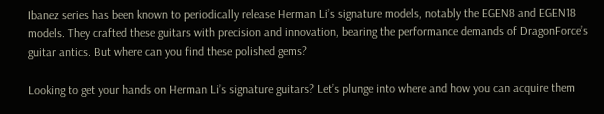Ibanez series has been known to periodically release Herman Li’s signature models, notably the EGEN8 and EGEN18 models. They crafted these guitars with precision and innovation, bearing the performance demands of DragonForce’s guitar antics. But where can you find these polished gems?

Looking to get your hands on Herman Li’s signature guitars? Let’s plunge into where and how you can acquire them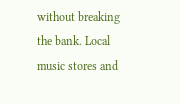without breaking the bank. Local music stores and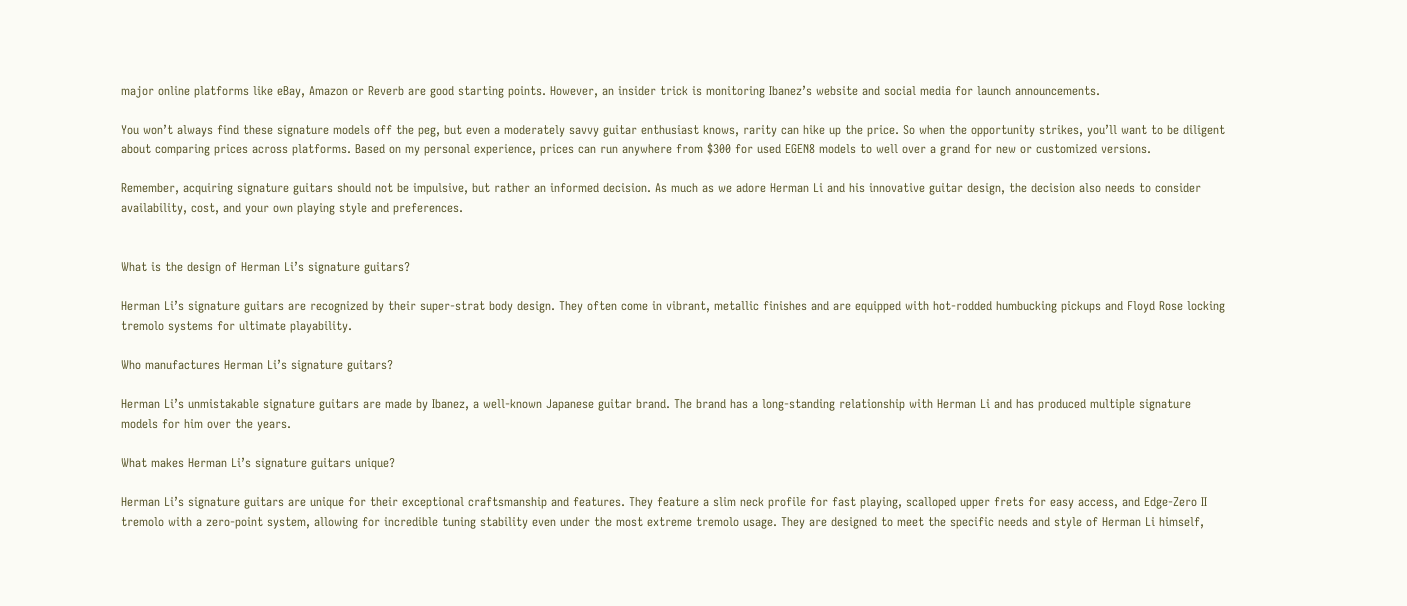major online platforms like eBay, Amazon or Reverb are good starting points. However, an insider trick is monitoring Ibanez’s website and social media for launch announcements.

You won’t always find these signature models off the peg, but even a moderately savvy guitar enthusiast knows, rarity can hike up the price. So when the opportunity strikes, you’ll want to be diligent about comparing prices across platforms. Based on my personal experience, prices can run anywhere from $300 for used EGEN8 models to well over a grand for new or customized versions.

Remember, acquiring signature guitars should not be impulsive, but rather an informed decision. As much as we adore Herman Li and his innovative guitar design, the decision also needs to consider availability, cost, and your own playing style and preferences.


What is the design of Herman Li’s signature guitars?

Herman Li’s signature guitars are recognized by their super-strat body design. They often come in vibrant, metallic finishes and are equipped with hot-rodded humbucking pickups and Floyd Rose locking tremolo systems for ultimate playability.

Who manufactures Herman Li’s signature guitars?

Herman Li’s unmistakable signature guitars are made by Ibanez, a well-known Japanese guitar brand. The brand has a long-standing relationship with Herman Li and has produced multiple signature models for him over the years.

What makes Herman Li’s signature guitars unique?

Herman Li’s signature guitars are unique for their exceptional craftsmanship and features. They feature a slim neck profile for fast playing, scalloped upper frets for easy access, and Edge-Zero II tremolo with a zero-point system, allowing for incredible tuning stability even under the most extreme tremolo usage. They are designed to meet the specific needs and style of Herman Li himself,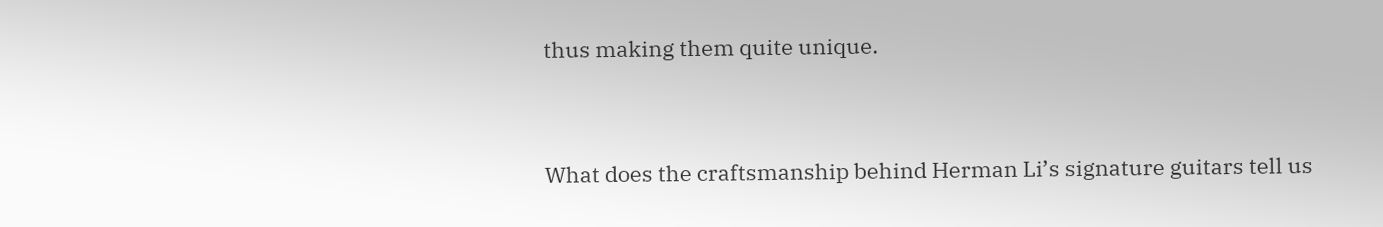thus making them quite unique.


What does the craftsmanship behind Herman Li’s signature guitars tell us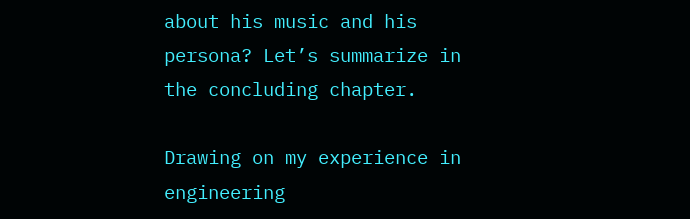about his music and his persona? Let’s summarize in the concluding chapter.

Drawing on my experience in engineering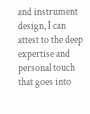and instrument design, I can attest to the deep expertise and personal touch that goes into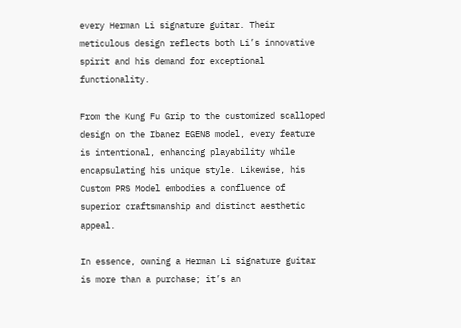every Herman Li signature guitar. Their meticulous design reflects both Li’s innovative spirit and his demand for exceptional functionality.

From the Kung Fu Grip to the customized scalloped design on the Ibanez EGEN8 model, every feature is intentional, enhancing playability while encapsulating his unique style. Likewise, his Custom PRS Model embodies a confluence of superior craftsmanship and distinct aesthetic appeal.

In essence, owning a Herman Li signature guitar is more than a purchase; it’s an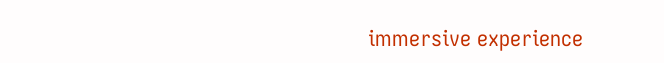immersive experience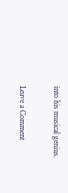into his musical genius.

Leave a Comment